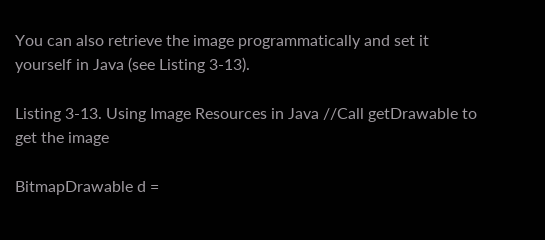You can also retrieve the image programmatically and set it yourself in Java (see Listing 3-13).

Listing 3-13. Using Image Resources in Java //Call getDrawable to get the image

BitmapDrawable d =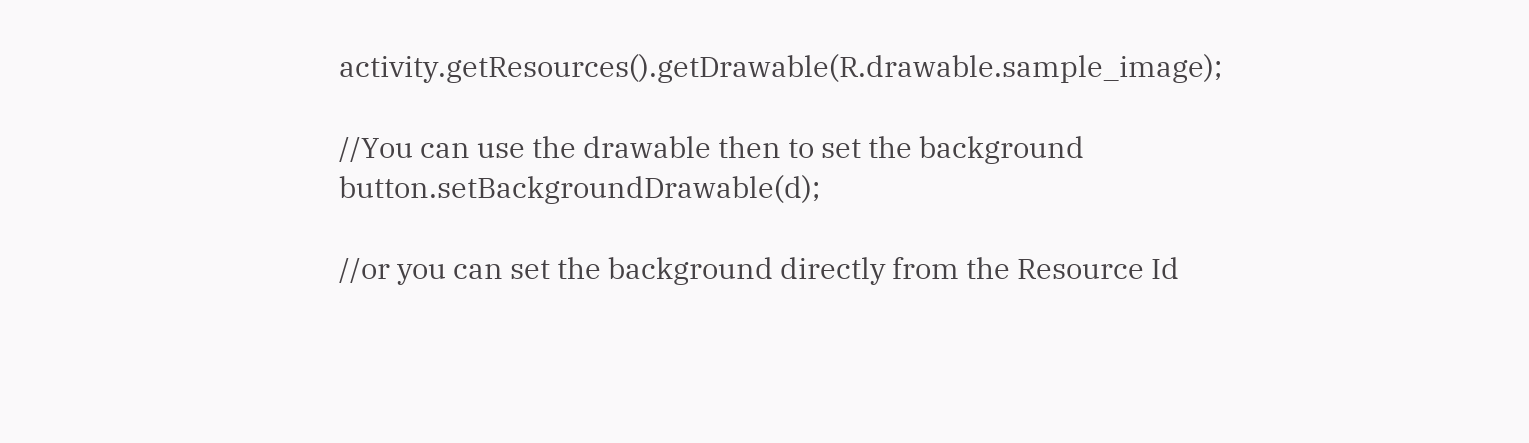activity.getResources().getDrawable(R.drawable.sample_image);

//You can use the drawable then to set the background button.setBackgroundDrawable(d);

//or you can set the background directly from the Resource Id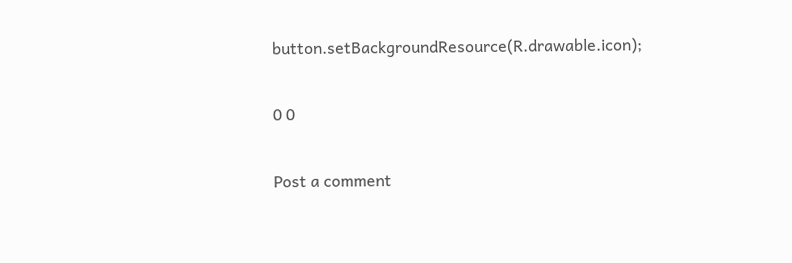button.setBackgroundResource(R.drawable.icon);

0 0

Post a comment